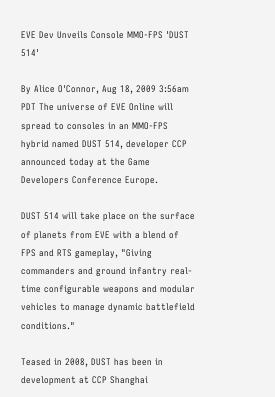EVE Dev Unveils Console MMO-FPS 'DUST 514'

By Alice O'Connor, Aug 18, 2009 3:56am PDT The universe of EVE Online will spread to consoles in an MMO-FPS hybrid named DUST 514, developer CCP announced today at the Game Developers Conference Europe.

DUST 514 will take place on the surface of planets from EVE with a blend of FPS and RTS gameplay, "Giving commanders and ground infantry real-time configurable weapons and modular vehicles to manage dynamic battlefield conditions."

Teased in 2008, DUST has been in development at CCP Shanghai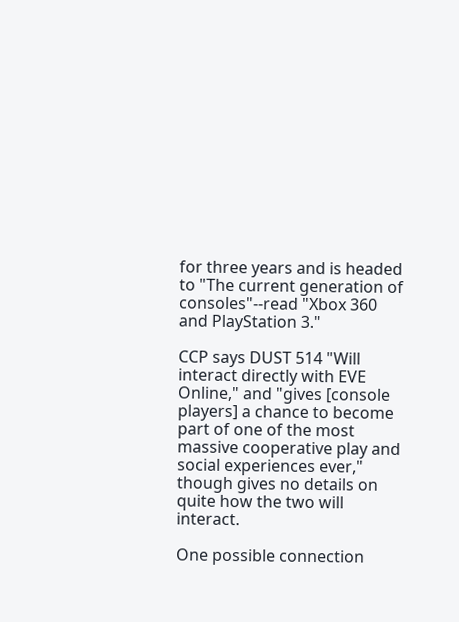for three years and is headed to "The current generation of consoles"--read "Xbox 360 and PlayStation 3."

CCP says DUST 514 "Will interact directly with EVE Online," and "gives [console players] a chance to become part of one of the most massive cooperative play and social experiences ever," though gives no details on quite how the two will interact.

One possible connection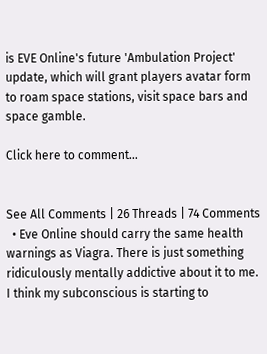is EVE Online's future 'Ambulation Project' update, which will grant players avatar form to roam space stations, visit space bars and space gamble.

Click here to comment...


See All Comments | 26 Threads | 74 Comments
  • Eve Online should carry the same health warnings as Viagra. There is just something ridiculously mentally addictive about it to me. I think my subconscious is starting to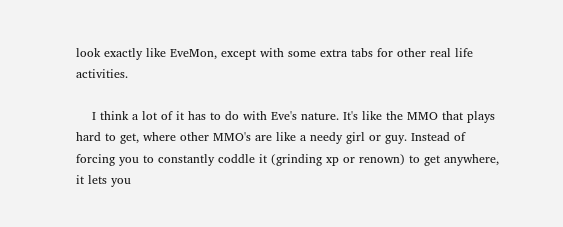look exactly like EveMon, except with some extra tabs for other real life activities.

    I think a lot of it has to do with Eve's nature. It's like the MMO that plays hard to get, where other MMO's are like a needy girl or guy. Instead of forcing you to constantly coddle it (grinding xp or renown) to get anywhere, it lets you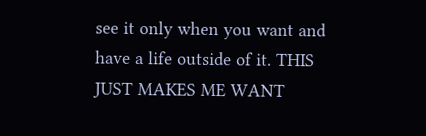see it only when you want and have a life outside of it. THIS JUST MAKES ME WANT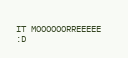IT MOOOOOORREEEEE :D